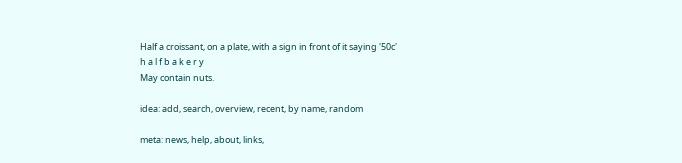Half a croissant, on a plate, with a sign in front of it saying '50c'
h a l f b a k e r y
May contain nuts.

idea: add, search, overview, recent, by name, random

meta: news, help, about, links,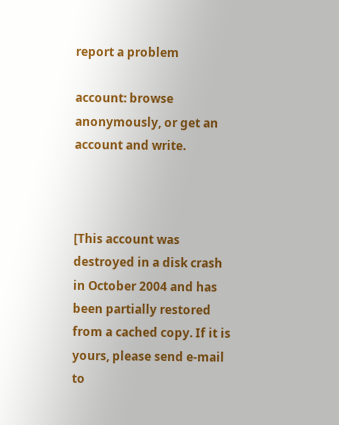report a problem

account: browse anonymously, or get an account and write.



[This account was destroyed in a disk crash in October 2004 and has been partially restored from a cached copy. If it is yours, please send e-mail to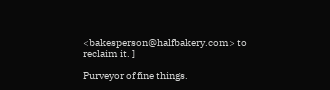<bakesperson@halfbakery.com> to reclaim it. ]

Purveyor of fine things.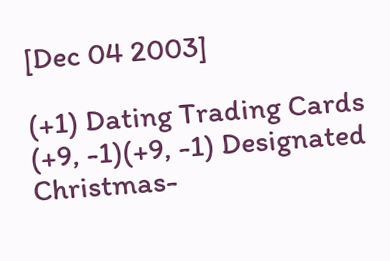[Dec 04 2003]

(+1) Dating Trading Cards
(+9, -1)(+9, -1) Designated Christmas-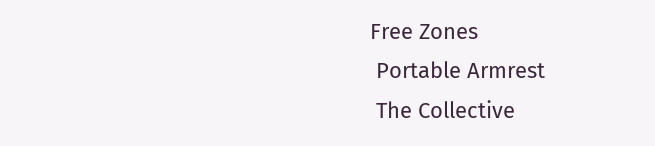Free Zones
 Portable Armrest
 The Collective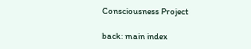Consciousness Project

back: main index